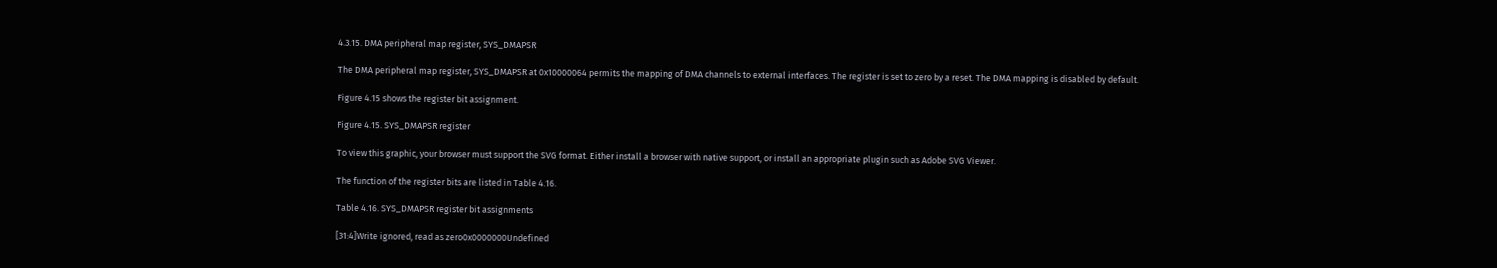4.3.15. DMA peripheral map register, SYS_DMAPSR

The DMA peripheral map register, SYS_DMAPSR at 0x10000064 permits the mapping of DMA channels to external interfaces. The register is set to zero by a reset. The DMA mapping is disabled by default.

Figure 4.15 shows the register bit assignment.

Figure 4.15. SYS_DMAPSR register

To view this graphic, your browser must support the SVG format. Either install a browser with native support, or install an appropriate plugin such as Adobe SVG Viewer.

The function of the register bits are listed in Table 4.16.

Table 4.16. SYS_DMAPSR register bit assignments

[31:4]Write ignored, read as zero0x0000000Undefined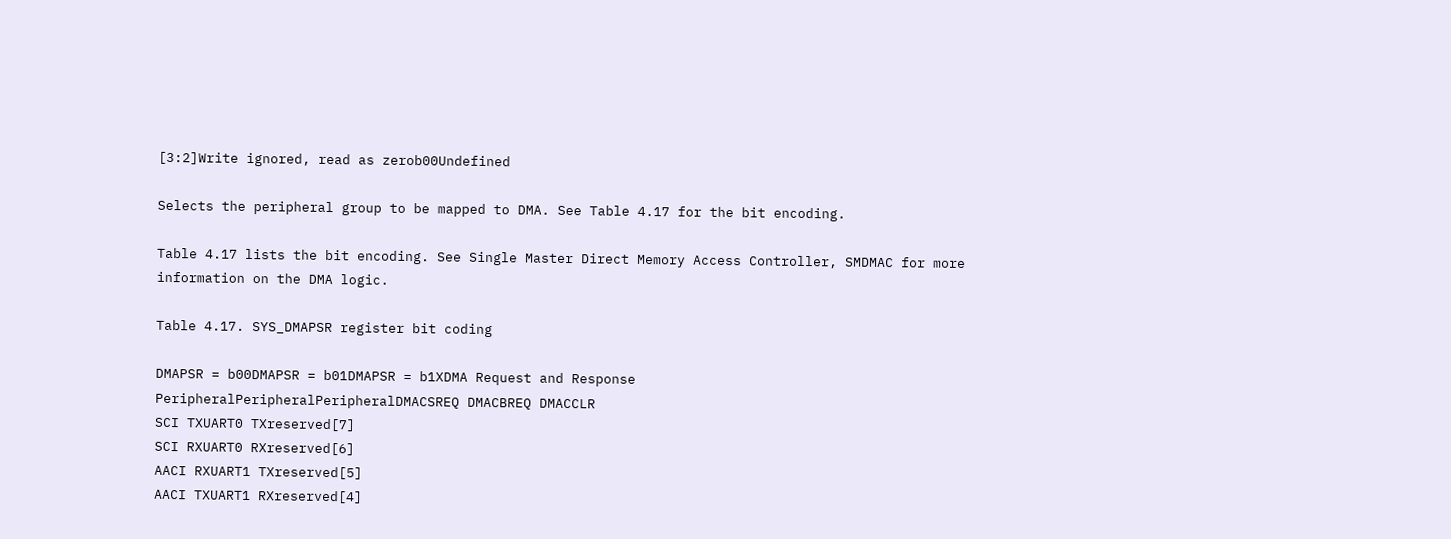[3:2]Write ignored, read as zerob00Undefined

Selects the peripheral group to be mapped to DMA. See Table 4.17 for the bit encoding.

Table 4.17 lists the bit encoding. See Single Master Direct Memory Access Controller, SMDMAC for more information on the DMA logic.

Table 4.17. SYS_DMAPSR register bit coding

DMAPSR = b00DMAPSR = b01DMAPSR = b1XDMA Request and Response
PeripheralPeripheralPeripheralDMACSREQ DMACBREQ DMACCLR
SCI TXUART0 TXreserved[7]
SCI RXUART0 RXreserved[6]
AACI RXUART1 TXreserved[5]
AACI TXUART1 RXreserved[4]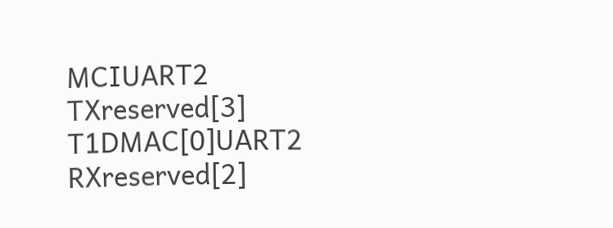MCIUART2 TXreserved[3]
T1DMAC[0]UART2 RXreserved[2]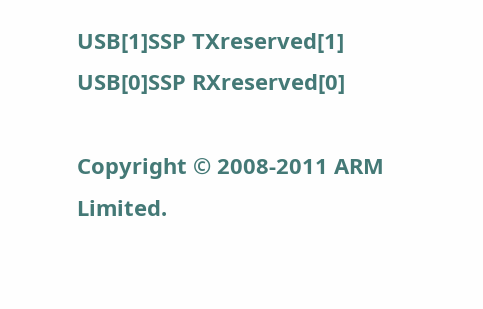USB[1]SSP TXreserved[1]
USB[0]SSP RXreserved[0]

Copyright © 2008-2011 ARM Limited.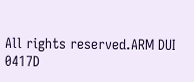All rights reserved.ARM DUI 0417D